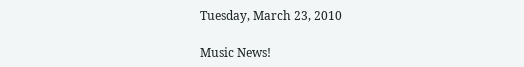Tuesday, March 23, 2010

Music News!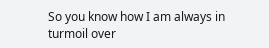So you know how I am always in turmoil over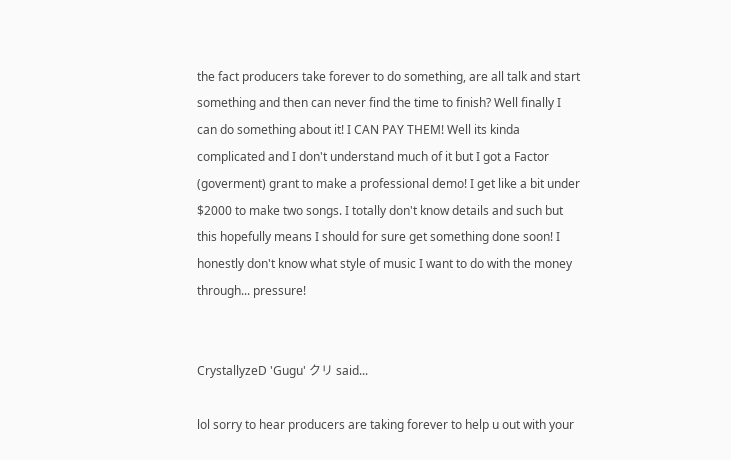the fact producers take forever to do something, are all talk and start something and then can never find the time to finish? Well finally I can do something about it! I CAN PAY THEM! Well its kinda complicated and I don't understand much of it but I got a Factor (goverment) grant to make a professional demo! I get like a bit under $2000 to make two songs. I totally don't know details and such but this hopefully means I should for sure get something done soon! I honestly don't know what style of music I want to do with the money through... pressure!


CrystallyzeD 'Gugu' クリ said...

lol sorry to hear producers are taking forever to help u out with your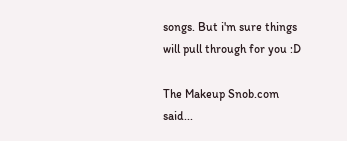songs. But i'm sure things will pull through for you :D

The Makeup Snob.com said...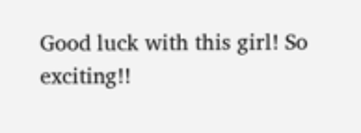Good luck with this girl! So exciting!!